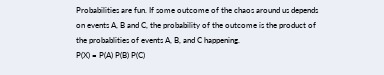Probabilities are fun. If some outcome of the chaos around us depends on events A, B and C, the probability of the outcome is the product of the probablities of events A, B, and C happening.
P(X) = P(A) P(B) P(C)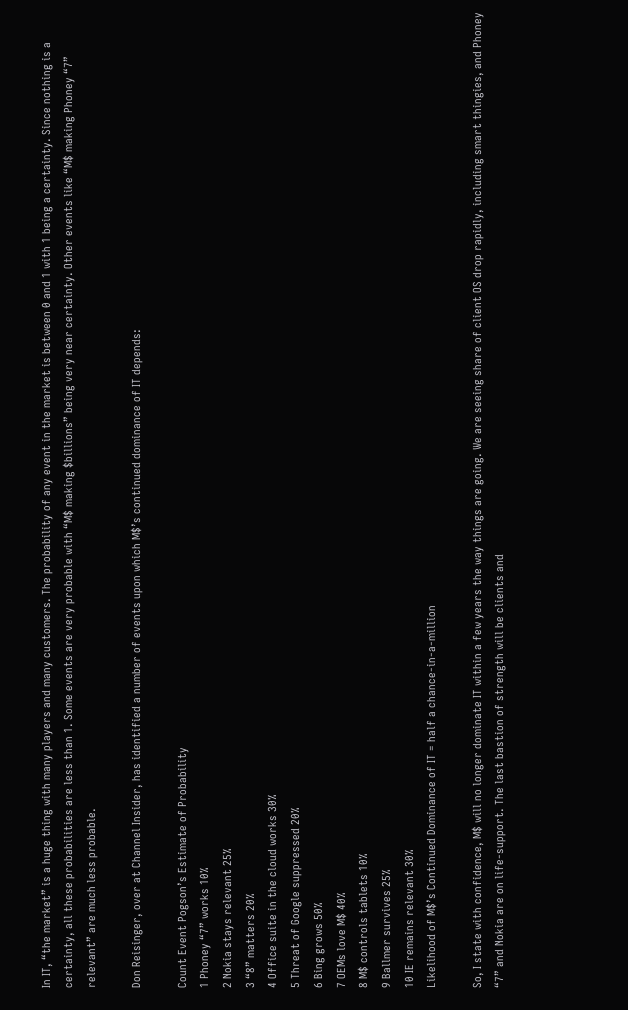In IT, “the market” is a huge thing with many players and many customers. The probability of any event in the market is between 0 and 1 with 1 being a certainty. Since nothing is a certainty, all these probabilities are less than 1. Some events are very probable with “M$ making $billions” being very near certainty. Other events like “M$ making Phoney “7” relevant” are much less probable.

Don Reisinger, over at Channel Insider, has identified a number of events upon which M$’s continued dominance of IT depends:

Count Event Pogson’s Estimate of Probability
1 Phoney “7” works 10%
2 Nokia stays relevant 25%
3 “8” matters 20%
4 Office suite in the cloud works 30%
5 Threat of Google suppressed 20%
6 Bing grows 50%
7 OEMs love M$ 40%
8 M$ controls tablets 10%
9 Ballmer survives 25%
10 IE remains relevant 30%
Likelihood of M$’s Continued Dominance of IT = half a chance-in-a-million

So, I state with confidence, M$ will no longer dominate IT within a few years the way things are going. We are seeing share of client OS drop rapidly, including smart thingies, and Phoney “7” and Nokia are on life-support. The last bastion of strength will be clients and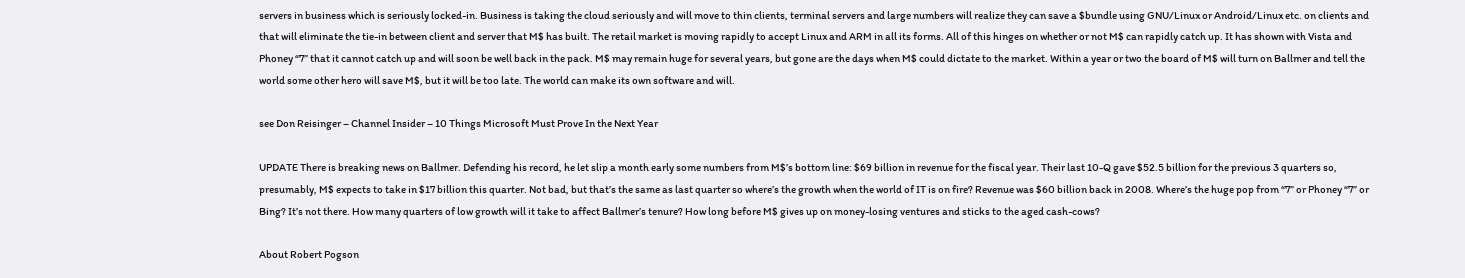servers in business which is seriously locked-in. Business is taking the cloud seriously and will move to thin clients, terminal servers and large numbers will realize they can save a $bundle using GNU/Linux or Android/Linux etc. on clients and that will eliminate the tie-in between client and server that M$ has built. The retail market is moving rapidly to accept Linux and ARM in all its forms. All of this hinges on whether or not M$ can rapidly catch up. It has shown with Vista and Phoney “7” that it cannot catch up and will soon be well back in the pack. M$ may remain huge for several years, but gone are the days when M$ could dictate to the market. Within a year or two the board of M$ will turn on Ballmer and tell the world some other hero will save M$, but it will be too late. The world can make its own software and will.

see Don Reisinger – Channel Insider – 10 Things Microsoft Must Prove In the Next Year

UPDATE There is breaking news on Ballmer. Defending his record, he let slip a month early some numbers from M$’s bottom line: $69 billion in revenue for the fiscal year. Their last 10-Q gave $52.5 billion for the previous 3 quarters so, presumably, M$ expects to take in $17 billion this quarter. Not bad, but that’s the same as last quarter so where’s the growth when the world of IT is on fire? Revenue was $60 billion back in 2008. Where’s the huge pop from “7” or Phoney “7” or Bing? It’s not there. How many quarters of low growth will it take to affect Ballmer’s tenure? How long before M$ gives up on money-losing ventures and sticks to the aged cash-cows?

About Robert Pogson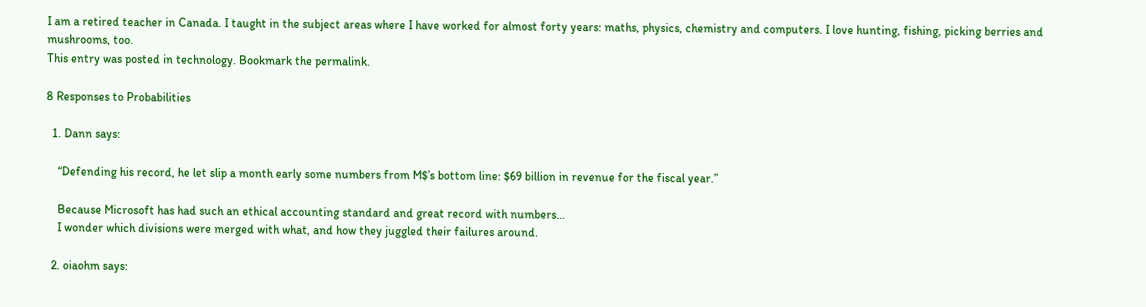I am a retired teacher in Canada. I taught in the subject areas where I have worked for almost forty years: maths, physics, chemistry and computers. I love hunting, fishing, picking berries and mushrooms, too.
This entry was posted in technology. Bookmark the permalink.

8 Responses to Probabilities

  1. Dann says:

    “Defending his record, he let slip a month early some numbers from M$’s bottom line: $69 billion in revenue for the fiscal year.”

    Because Microsoft has had such an ethical accounting standard and great record with numbers…
    I wonder which divisions were merged with what, and how they juggled their failures around.

  2. oiaohm says: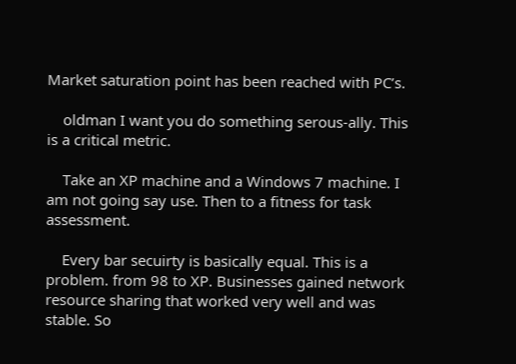Market saturation point has been reached with PC’s.

    oldman I want you do something serous-ally. This is a critical metric.

    Take an XP machine and a Windows 7 machine. I am not going say use. Then to a fitness for task assessment.

    Every bar secuirty is basically equal. This is a problem. from 98 to XP. Businesses gained network resource sharing that worked very well and was stable. So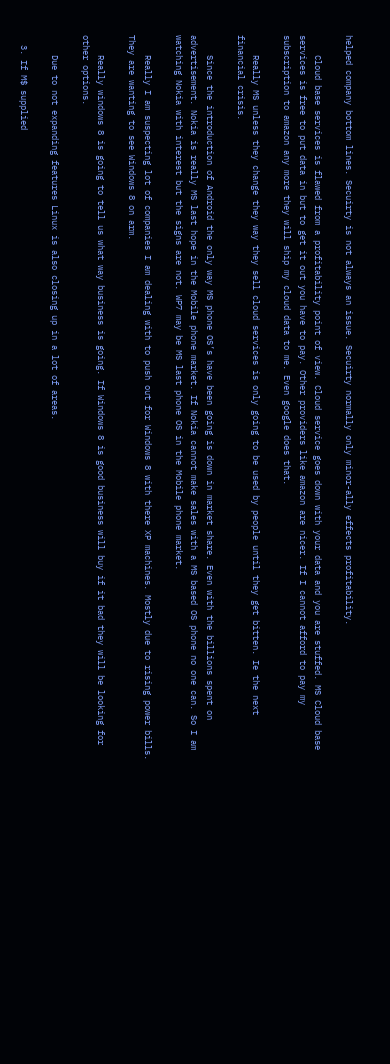helped company bottom lines. Secuirty is not always an issue. Secuirty normally only minor-ally effects profitability.

    Cloud base services is flawed from a profitability point of view. Cloud service goes down with your data and you are stuffed. MS Cloud base services is free to put data in but to get it out you have to pay. Other providers like amazon are nicer. If I cannot afford to pay my subscription to amazon any more they will ship my cloud data to me. Even google does that.

    Really MS unless they change they way they sell cloud services is only going to be used by people until they get bitten. Ie the next financial crisis.

    Since the introduction of Android the only way MS phone OS’s have been going is down in market share. Even with the billions spent on advertisement. Nokia is really MS last hope in the Mobile phone market. If Nokia cannot make sales with a MS based OS phone no one can. So I am watching Nokia with interest but the signs are not. WP7 may be MS last phone OS in the Mobile phone market.

    Really I am suspecting lot of companies I am dealing with to push out for Windows 8 with there XP machines. Mostly due to rising power bills. They are wanting to see Windows 8 on arm.

    Really windows 8 is going to tell us what way business is going. If Windows 8 is good business will buy if it bad they will be looking for other options.

    Due to not expanding features Linux is also closing up in a lot of areas.

  3. If M$ supplied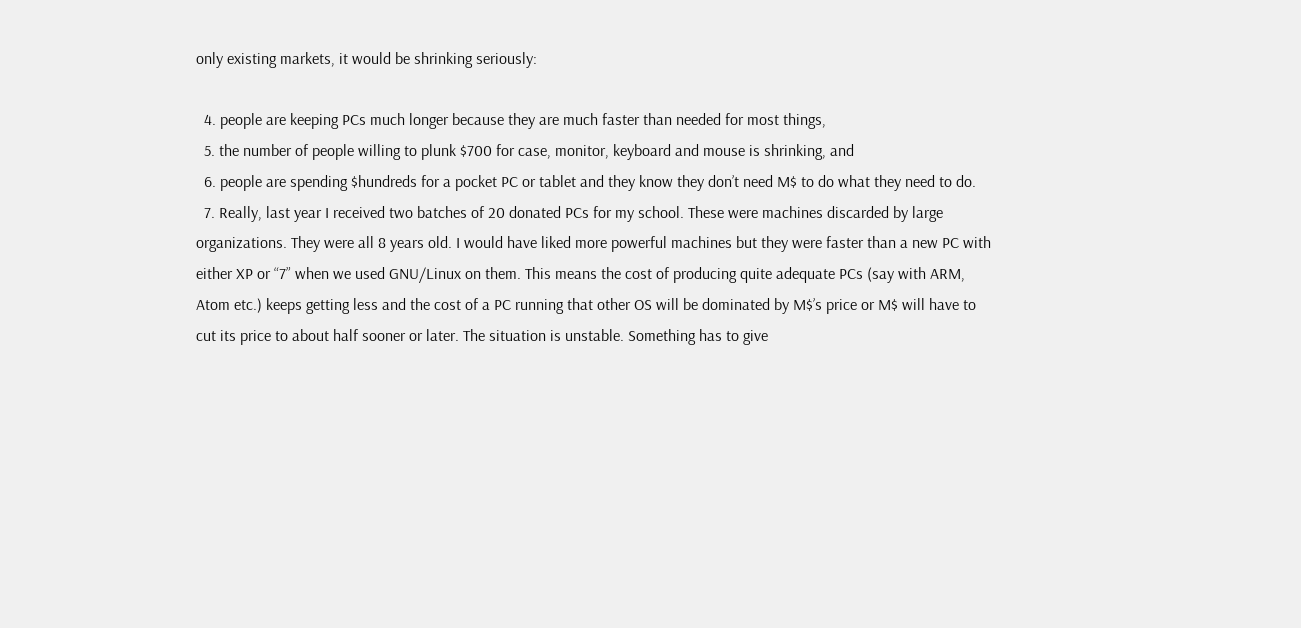only existing markets, it would be shrinking seriously:

  4. people are keeping PCs much longer because they are much faster than needed for most things,
  5. the number of people willing to plunk $700 for case, monitor, keyboard and mouse is shrinking, and
  6. people are spending $hundreds for a pocket PC or tablet and they know they don’t need M$ to do what they need to do.
  7. Really, last year I received two batches of 20 donated PCs for my school. These were machines discarded by large organizations. They were all 8 years old. I would have liked more powerful machines but they were faster than a new PC with either XP or “7” when we used GNU/Linux on them. This means the cost of producing quite adequate PCs (say with ARM, Atom etc.) keeps getting less and the cost of a PC running that other OS will be dominated by M$’s price or M$ will have to cut its price to about half sooner or later. The situation is unstable. Something has to give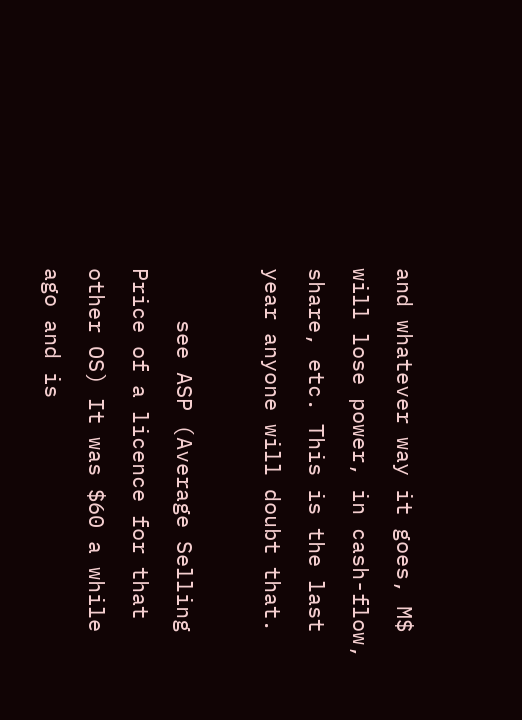and whatever way it goes, M$ will lose power, in cash-flow, share, etc. This is the last year anyone will doubt that.

    see ASP (Average Selling Price of a licence for that other OS) It was $60 a while ago and is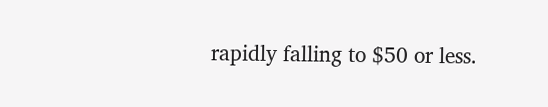rapidly falling to $50 or less.